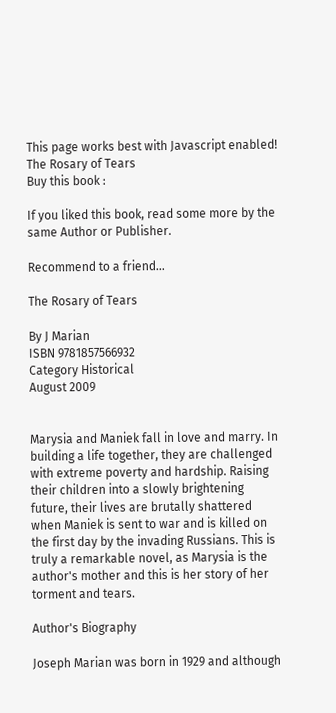This page works best with Javascript enabled!
The Rosary of Tears
Buy this book :

If you liked this book, read some more by the same Author or Publisher.

Recommend to a friend...

The Rosary of Tears

By J Marian
ISBN 9781857566932
Category Historical
August 2009


Marysia and Maniek fall in love and marry. In building a life together, they are challenged with extreme poverty and hardship. Raising their children into a slowly brightening future, their lives are brutally shattered when Maniek is sent to war and is killed on the first day by the invading Russians. This is truly a remarkable novel, as Marysia is the author's mother and this is her story of her torment and tears.

Author's Biography

Joseph Marian was born in 1929 and although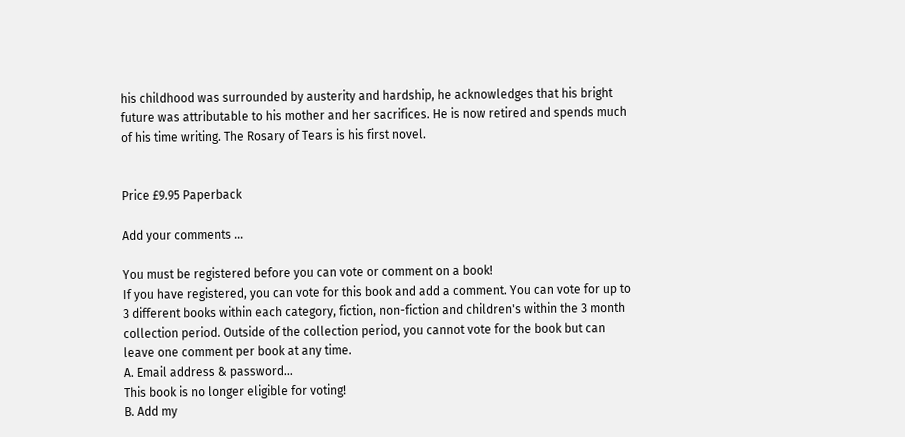his childhood was surrounded by austerity and hardship, he acknowledges that his bright future was attributable to his mother and her sacrifices. He is now retired and spends much of his time writing. The Rosary of Tears is his first novel.


Price £9.95 Paperback

Add your comments ...

You must be registered before you can vote or comment on a book!
If you have registered, you can vote for this book and add a comment. You can vote for up to 3 different books within each category, fiction, non-fiction and children's within the 3 month collection period. Outside of the collection period, you cannot vote for the book but can leave one comment per book at any time.
A. Email address & password...
This book is no longer eligible for voting!
B. Add my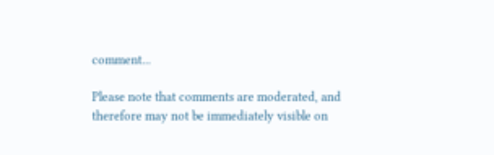comment...

Please note that comments are moderated, and therefore may not be immediately visible on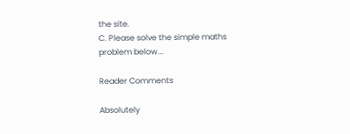the site.
C. Please solve the simple maths problem below...

Reader Comments

Absolutely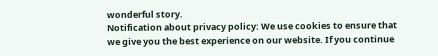wonderful story.
Notification about privacy policy: We use cookies to ensure that we give you the best experience on our website. If you continue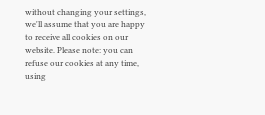without changing your settings, we'll assume that you are happy to receive all cookies on our website. Please note: you can refuse our cookies at any time, using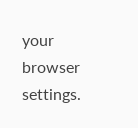your browser settings.